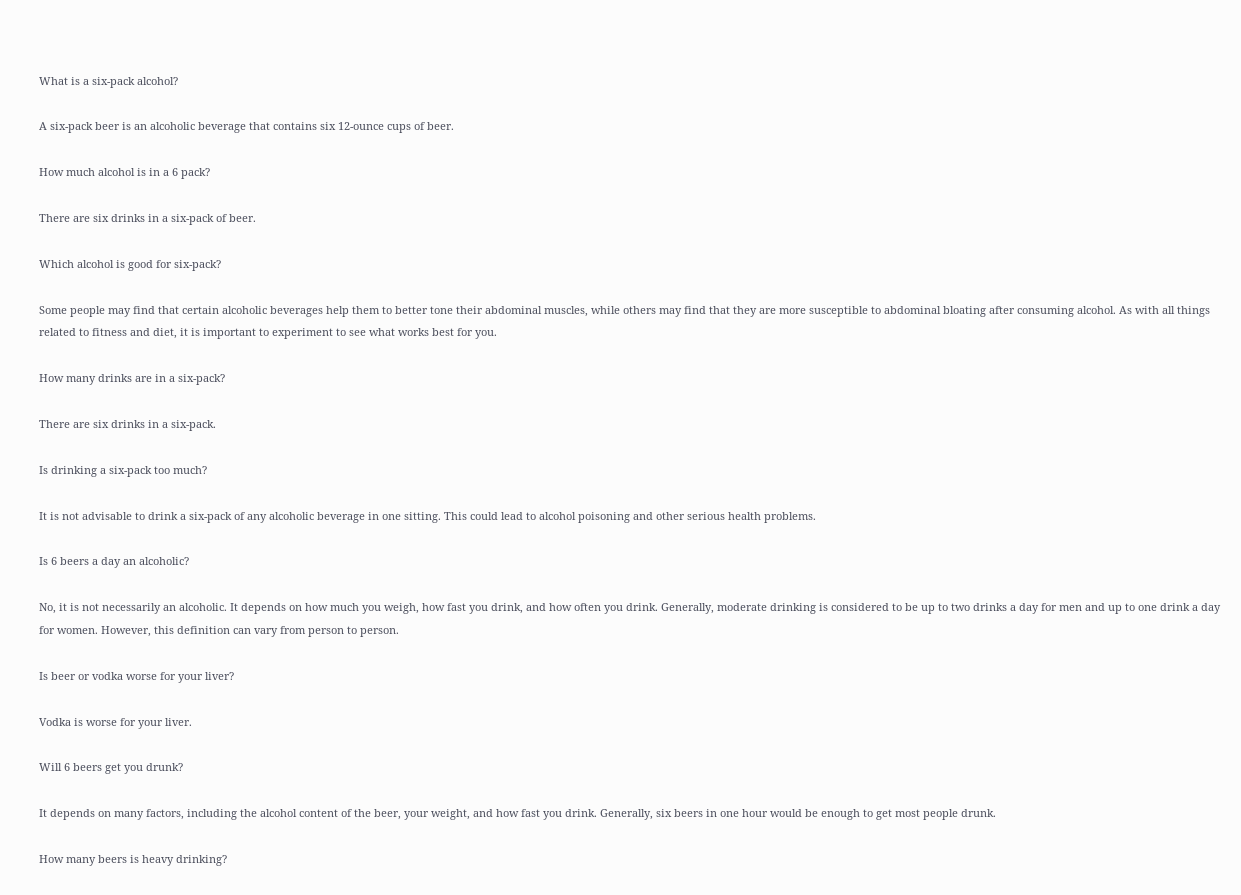What is a six-pack alcohol?

A six-pack beer is an alcoholic beverage that contains six 12-ounce cups of beer.

How much alcohol is in a 6 pack?

There are six drinks in a six-pack of beer.

Which alcohol is good for six-pack?

Some people may find that certain alcoholic beverages help them to better tone their abdominal muscles, while others may find that they are more susceptible to abdominal bloating after consuming alcohol. As with all things related to fitness and diet, it is important to experiment to see what works best for you.

How many drinks are in a six-pack?

There are six drinks in a six-pack.

Is drinking a six-pack too much?

It is not advisable to drink a six-pack of any alcoholic beverage in one sitting. This could lead to alcohol poisoning and other serious health problems.

Is 6 beers a day an alcoholic?

No, it is not necessarily an alcoholic. It depends on how much you weigh, how fast you drink, and how often you drink. Generally, moderate drinking is considered to be up to two drinks a day for men and up to one drink a day for women. However, this definition can vary from person to person.

Is beer or vodka worse for your liver?

Vodka is worse for your liver.

Will 6 beers get you drunk?

It depends on many factors, including the alcohol content of the beer, your weight, and how fast you drink. Generally, six beers in one hour would be enough to get most people drunk.

How many beers is heavy drinking?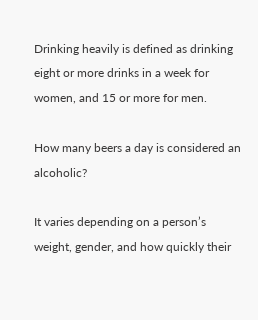Drinking heavily is defined as drinking eight or more drinks in a week for women, and 15 or more for men.

How many beers a day is considered an alcoholic?

It varies depending on a person’s weight, gender, and how quickly their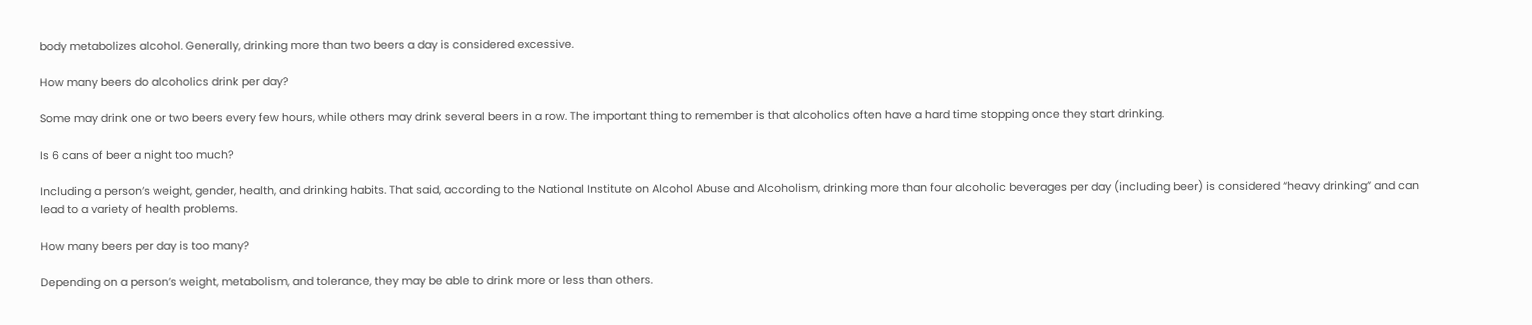body metabolizes alcohol. Generally, drinking more than two beers a day is considered excessive.

How many beers do alcoholics drink per day?

Some may drink one or two beers every few hours, while others may drink several beers in a row. The important thing to remember is that alcoholics often have a hard time stopping once they start drinking.

Is 6 cans of beer a night too much?

Including a person’s weight, gender, health, and drinking habits. That said, according to the National Institute on Alcohol Abuse and Alcoholism, drinking more than four alcoholic beverages per day (including beer) is considered “heavy drinking” and can lead to a variety of health problems.

How many beers per day is too many?

Depending on a person’s weight, metabolism, and tolerance, they may be able to drink more or less than others.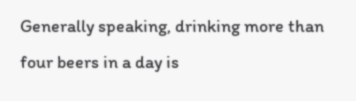Generally speaking, drinking more than four beers in a day is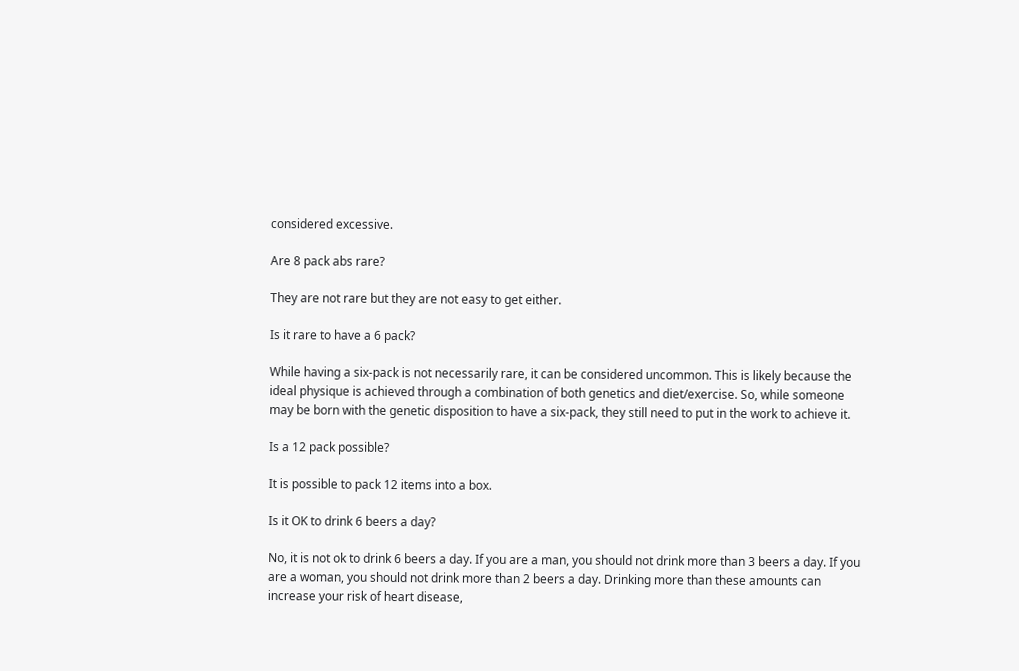considered excessive.

Are 8 pack abs rare?

They are not rare but they are not easy to get either.

Is it rare to have a 6 pack?

While having a six-pack is not necessarily rare, it can be considered uncommon. This is likely because the ideal physique is achieved through a combination of both genetics and diet/exercise. So, while someone may be born with the genetic disposition to have a six-pack, they still need to put in the work to achieve it.

Is a 12 pack possible?

It is possible to pack 12 items into a box.

Is it OK to drink 6 beers a day?

No, it is not ok to drink 6 beers a day. If you are a man, you should not drink more than 3 beers a day. If you are a woman, you should not drink more than 2 beers a day. Drinking more than these amounts can increase your risk of heart disease,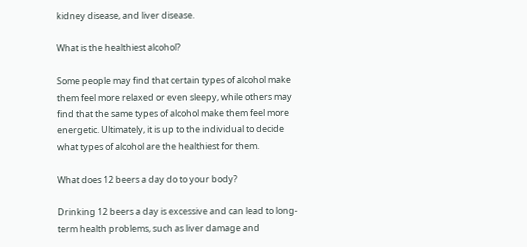kidney disease, and liver disease.

What is the healthiest alcohol?

Some people may find that certain types of alcohol make them feel more relaxed or even sleepy, while others may find that the same types of alcohol make them feel more energetic. Ultimately, it is up to the individual to decide what types of alcohol are the healthiest for them.

What does 12 beers a day do to your body?

Drinking 12 beers a day is excessive and can lead to long-term health problems, such as liver damage and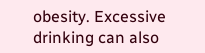obesity. Excessive drinking can also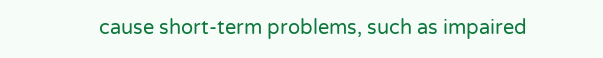cause short-term problems, such as impaired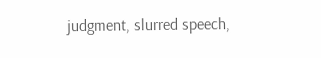judgment, slurred speech,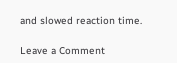and slowed reaction time.

Leave a Comment